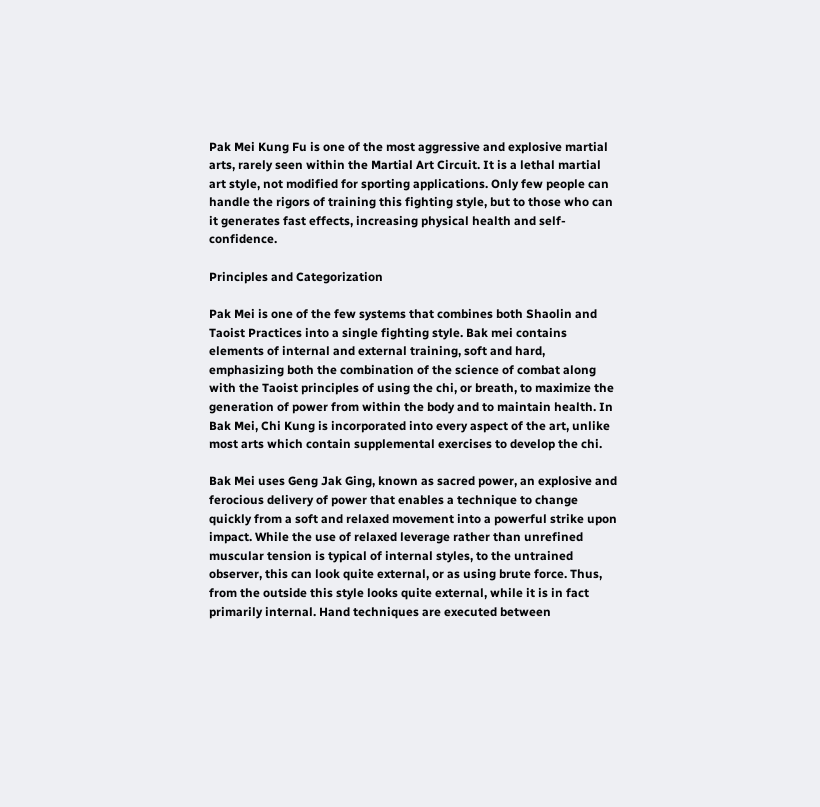Pak Mei Kung Fu is one of the most aggressive and explosive martial arts, rarely seen within the Martial Art Circuit. It is a lethal martial art style, not modified for sporting applications. Only few people can handle the rigors of training this fighting style, but to those who can it generates fast effects, increasing physical health and self-confidence.

Principles and Categorization

Pak Mei is one of the few systems that combines both Shaolin and Taoist Practices into a single fighting style. Bak mei contains elements of internal and external training, soft and hard, emphasizing both the combination of the science of combat along with the Taoist principles of using the chi, or breath, to maximize the generation of power from within the body and to maintain health. In Bak Mei, Chi Kung is incorporated into every aspect of the art, unlike most arts which contain supplemental exercises to develop the chi.

Bak Mei uses Geng Jak Ging, known as sacred power, an explosive and ferocious delivery of power that enables a technique to change quickly from a soft and relaxed movement into a powerful strike upon impact. While the use of relaxed leverage rather than unrefined muscular tension is typical of internal styles, to the untrained observer, this can look quite external, or as using brute force. Thus, from the outside this style looks quite external, while it is in fact primarily internal. Hand techniques are executed between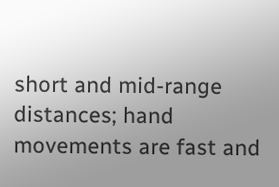short and mid-range distances; hand movements are fast and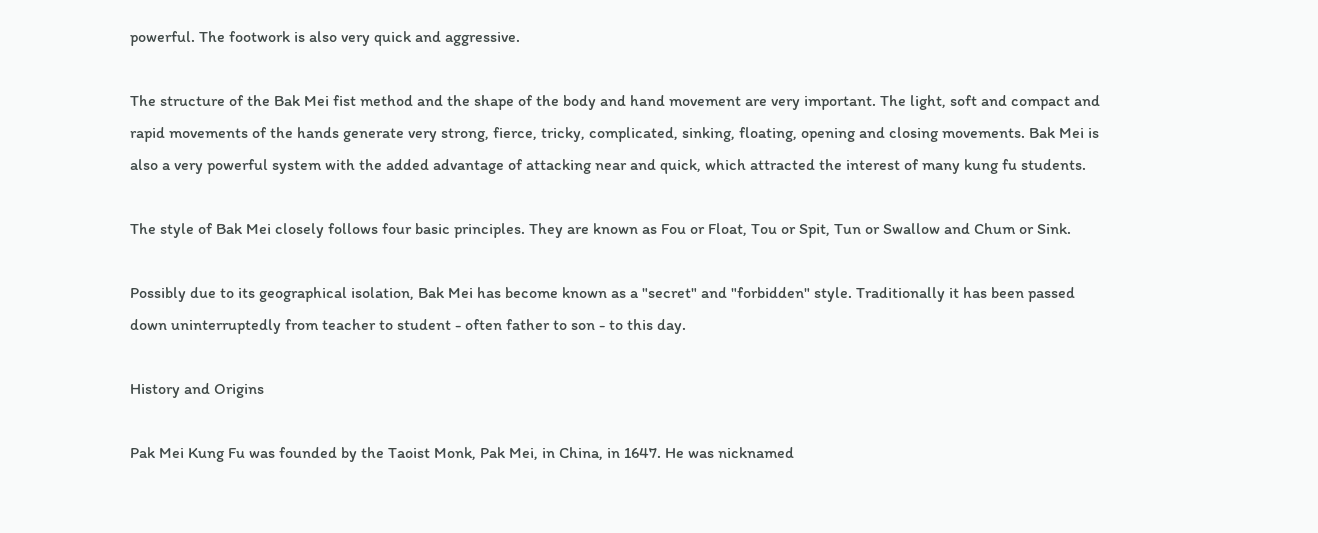powerful. The footwork is also very quick and aggressive.

The structure of the Bak Mei fist method and the shape of the body and hand movement are very important. The light, soft and compact and rapid movements of the hands generate very strong, fierce, tricky, complicated, sinking, floating, opening and closing movements. Bak Mei is also a very powerful system with the added advantage of attacking near and quick, which attracted the interest of many kung fu students.

The style of Bak Mei closely follows four basic principles. They are known as Fou or Float, Tou or Spit, Tun or Swallow and Chum or Sink.

Possibly due to its geographical isolation, Bak Mei has become known as a "secret" and "forbidden" style. Traditionally it has been passed down uninterruptedly from teacher to student - often father to son - to this day.

History and Origins

Pak Mei Kung Fu was founded by the Taoist Monk, Pak Mei, in China, in 1647. He was nicknamed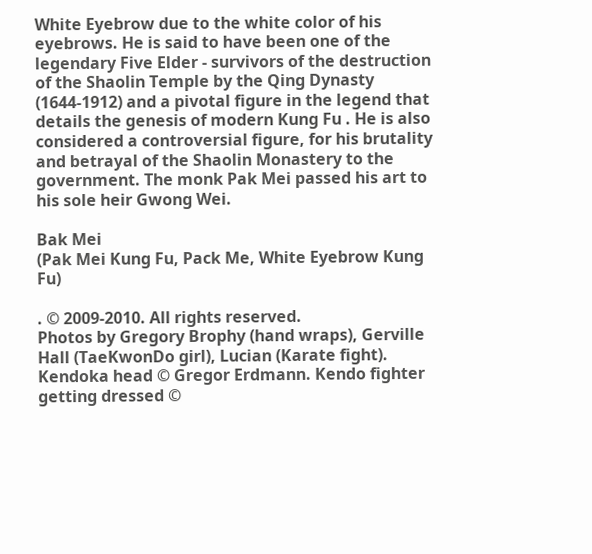White Eyebrow due to the white color of his eyebrows. He is said to have been one of the legendary Five Elder - survivors of the destruction of the Shaolin Temple by the Qing Dynasty (1644-1912) and a pivotal figure in the legend that details the genesis of modern Kung Fu . He is also considered a controversial figure, for his brutality and betrayal of the Shaolin Monastery to the government. The monk Pak Mei passed his art to his sole heir Gwong Wei.

Bak Mei
(Pak Mei Kung Fu, Pack Me, White Eyebrow Kung Fu)

. © 2009-2010. All rights reserved.
Photos by Gregory Brophy (hand wraps), Gerville Hall (TaeKwonDo girl), Lucian (Karate fight).
Kendoka head © Gregor Erdmann. Kendo fighter getting dressed ©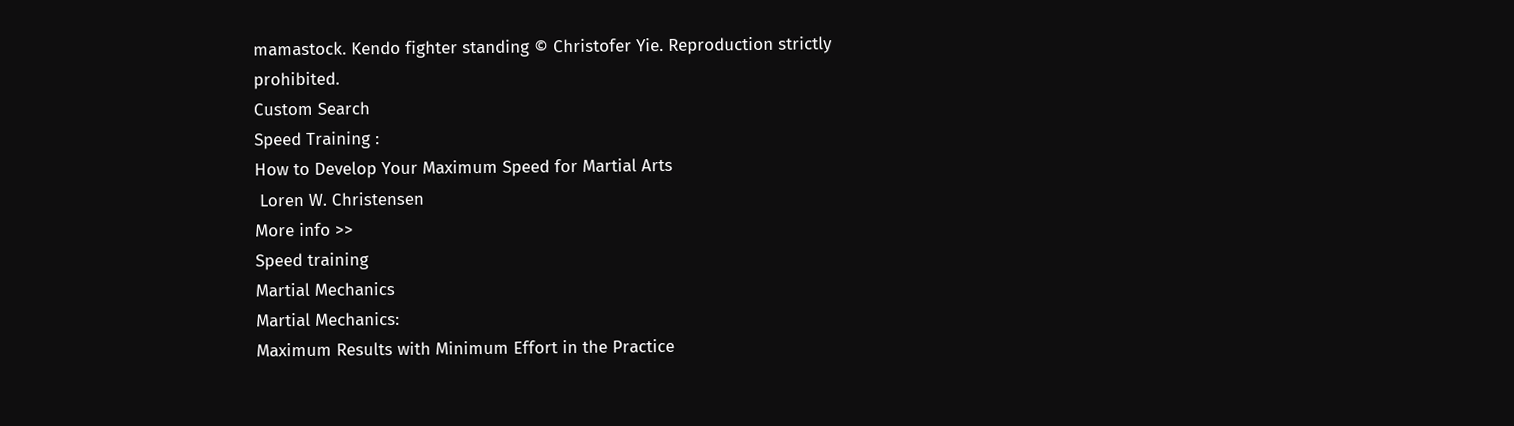mamastock. Kendo fighter standing © Christofer Yie. Reproduction strictly prohibited.
Custom Search
Speed Training :
How to Develop Your Maximum Speed for Martial Arts
 Loren W. Christensen
More info >>
Speed training
Martial Mechanics
Martial Mechanics:
Maximum Results with Minimum Effort in the Practice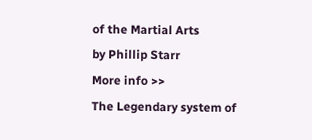of the Martial Arts
by Phillip Starr
More info >>
The Legendary system of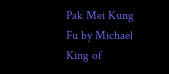Pak Mei Kung Fu by Michael King of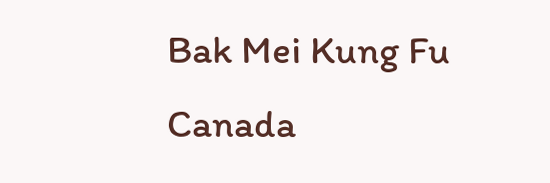Bak Mei Kung Fu Canada